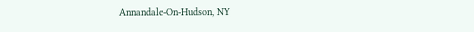Annandale-On-Hudson, NY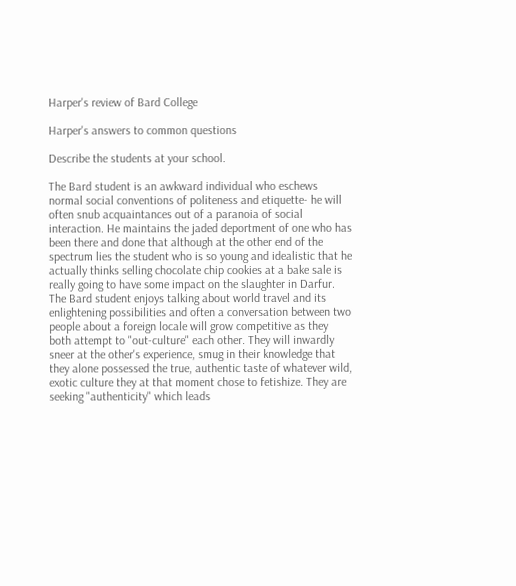Harper's review of Bard College

Harper's answers to common questions

Describe the students at your school.

The Bard student is an awkward individual who eschews normal social conventions of politeness and etiquette- he will often snub acquaintances out of a paranoia of social interaction. He maintains the jaded deportment of one who has been there and done that although at the other end of the spectrum lies the student who is so young and idealistic that he actually thinks selling chocolate chip cookies at a bake sale is really going to have some impact on the slaughter in Darfur. The Bard student enjoys talking about world travel and its enlightening possibilities and often a conversation between two people about a foreign locale will grow competitive as they both attempt to "out-culture" each other. They will inwardly sneer at the other's experience, smug in their knowledge that they alone possessed the true, authentic taste of whatever wild, exotic culture they at that moment chose to fetishize. They are seeking "authenticity" which leads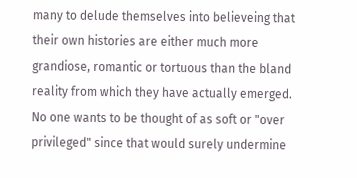many to delude themselves into believeing that their own histories are either much more grandiose, romantic or tortuous than the bland reality from which they have actually emerged. No one wants to be thought of as soft or "over privileged" since that would surely undermine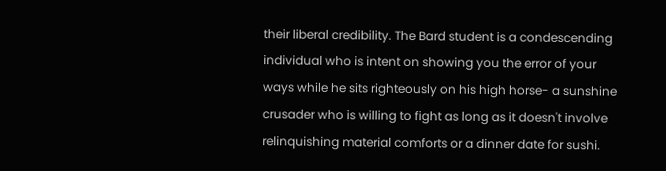their liberal credibility. The Bard student is a condescending individual who is intent on showing you the error of your ways while he sits righteously on his high horse- a sunshine crusader who is willing to fight as long as it doesn't involve relinquishing material comforts or a dinner date for sushi.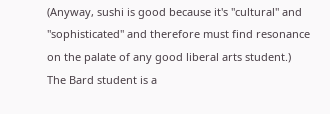(Anyway, sushi is good because it's "cultural" and "sophisticated" and therefore must find resonance on the palate of any good liberal arts student.) The Bard student is a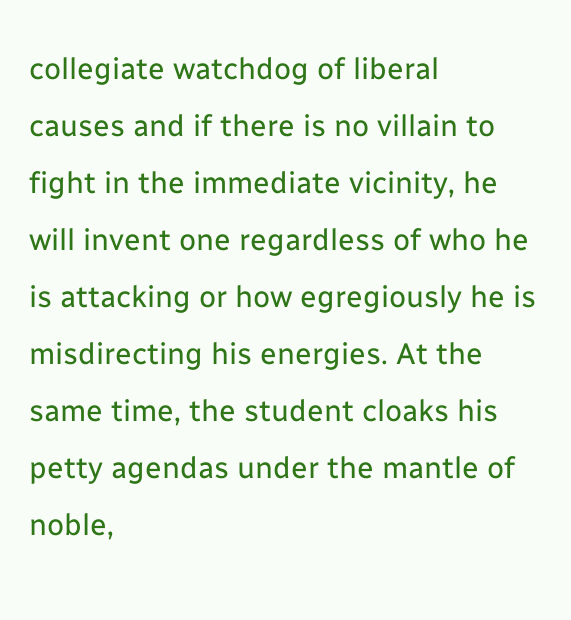collegiate watchdog of liberal causes and if there is no villain to fight in the immediate vicinity, he will invent one regardless of who he is attacking or how egregiously he is misdirecting his energies. At the same time, the student cloaks his petty agendas under the mantle of noble,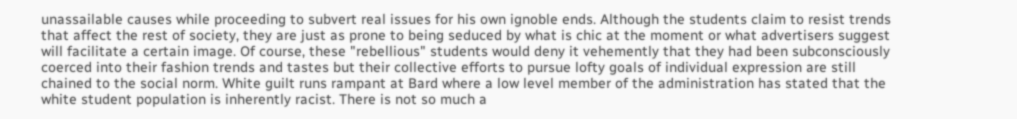unassailable causes while proceeding to subvert real issues for his own ignoble ends. Although the students claim to resist trends that affect the rest of society, they are just as prone to being seduced by what is chic at the moment or what advertisers suggest will facilitate a certain image. Of course, these "rebellious" students would deny it vehemently that they had been subconsciously coerced into their fashion trends and tastes but their collective efforts to pursue lofty goals of individual expression are still chained to the social norm. White guilt runs rampant at Bard where a low level member of the administration has stated that the white student population is inherently racist. There is not so much a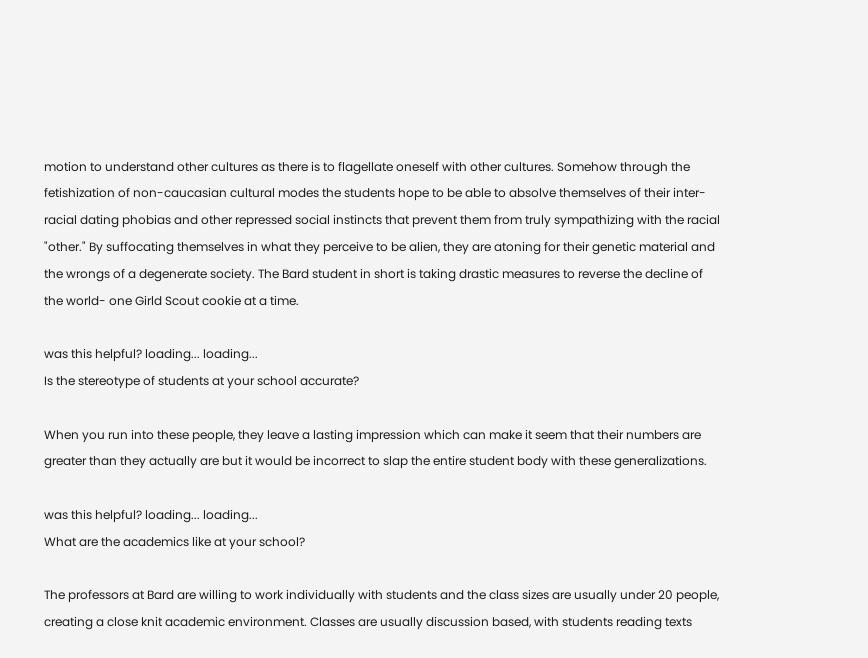motion to understand other cultures as there is to flagellate oneself with other cultures. Somehow through the fetishization of non-caucasian cultural modes the students hope to be able to absolve themselves of their inter-racial dating phobias and other repressed social instincts that prevent them from truly sympathizing with the racial "other." By suffocating themselves in what they perceive to be alien, they are atoning for their genetic material and the wrongs of a degenerate society. The Bard student in short is taking drastic measures to reverse the decline of the world- one Girld Scout cookie at a time.

was this helpful? loading... loading...
Is the stereotype of students at your school accurate?

When you run into these people, they leave a lasting impression which can make it seem that their numbers are greater than they actually are but it would be incorrect to slap the entire student body with these generalizations.

was this helpful? loading... loading...
What are the academics like at your school?

The professors at Bard are willing to work individually with students and the class sizes are usually under 20 people, creating a close knit academic environment. Classes are usually discussion based, with students reading texts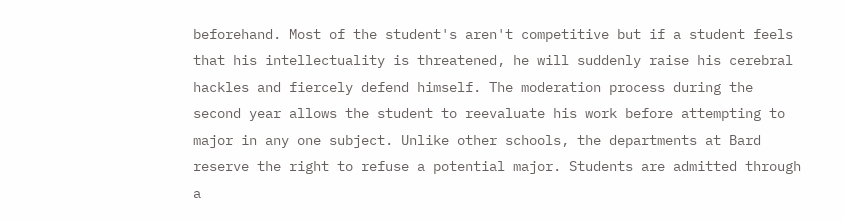beforehand. Most of the student's aren't competitive but if a student feels that his intellectuality is threatened, he will suddenly raise his cerebral hackles and fiercely defend himself. The moderation process during the second year allows the student to reevaluate his work before attempting to major in any one subject. Unlike other schools, the departments at Bard reserve the right to refuse a potential major. Students are admitted through a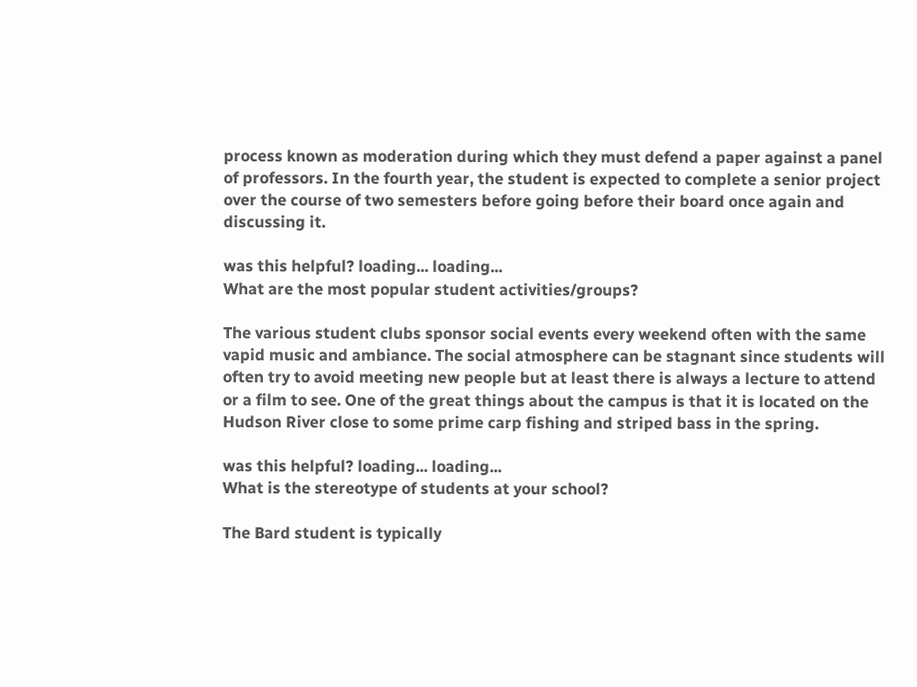process known as moderation during which they must defend a paper against a panel of professors. In the fourth year, the student is expected to complete a senior project over the course of two semesters before going before their board once again and discussing it.

was this helpful? loading... loading...
What are the most popular student activities/groups?

The various student clubs sponsor social events every weekend often with the same vapid music and ambiance. The social atmosphere can be stagnant since students will often try to avoid meeting new people but at least there is always a lecture to attend or a film to see. One of the great things about the campus is that it is located on the Hudson River close to some prime carp fishing and striped bass in the spring.

was this helpful? loading... loading...
What is the stereotype of students at your school?

The Bard student is typically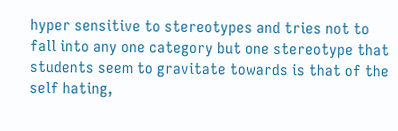hyper sensitive to stereotypes and tries not to fall into any one category but one stereotype that students seem to gravitate towards is that of the self hating,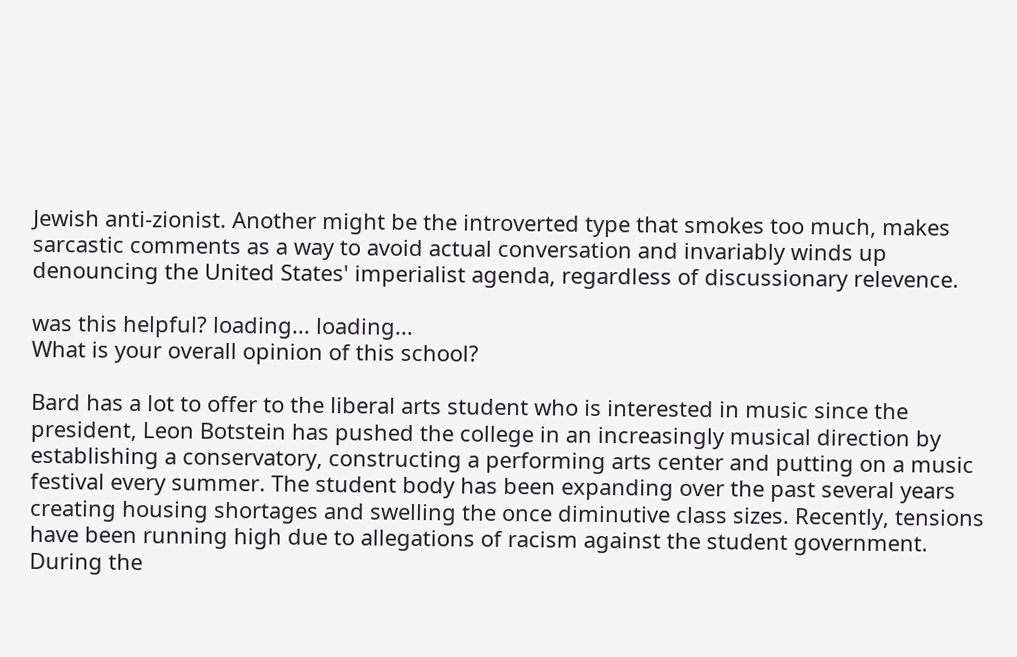Jewish anti-zionist. Another might be the introverted type that smokes too much, makes sarcastic comments as a way to avoid actual conversation and invariably winds up denouncing the United States' imperialist agenda, regardless of discussionary relevence.

was this helpful? loading... loading...
What is your overall opinion of this school?

Bard has a lot to offer to the liberal arts student who is interested in music since the president, Leon Botstein has pushed the college in an increasingly musical direction by establishing a conservatory, constructing a performing arts center and putting on a music festival every summer. The student body has been expanding over the past several years creating housing shortages and swelling the once diminutive class sizes. Recently, tensions have been running high due to allegations of racism against the student government. During the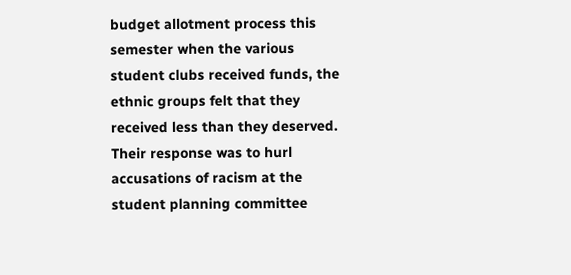budget allotment process this semester when the various student clubs received funds, the ethnic groups felt that they received less than they deserved. Their response was to hurl accusations of racism at the student planning committee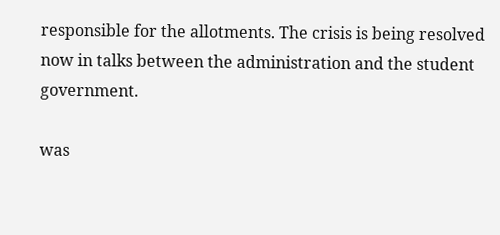responsible for the allotments. The crisis is being resolved now in talks between the administration and the student government.

was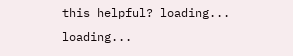this helpful? loading... loading...